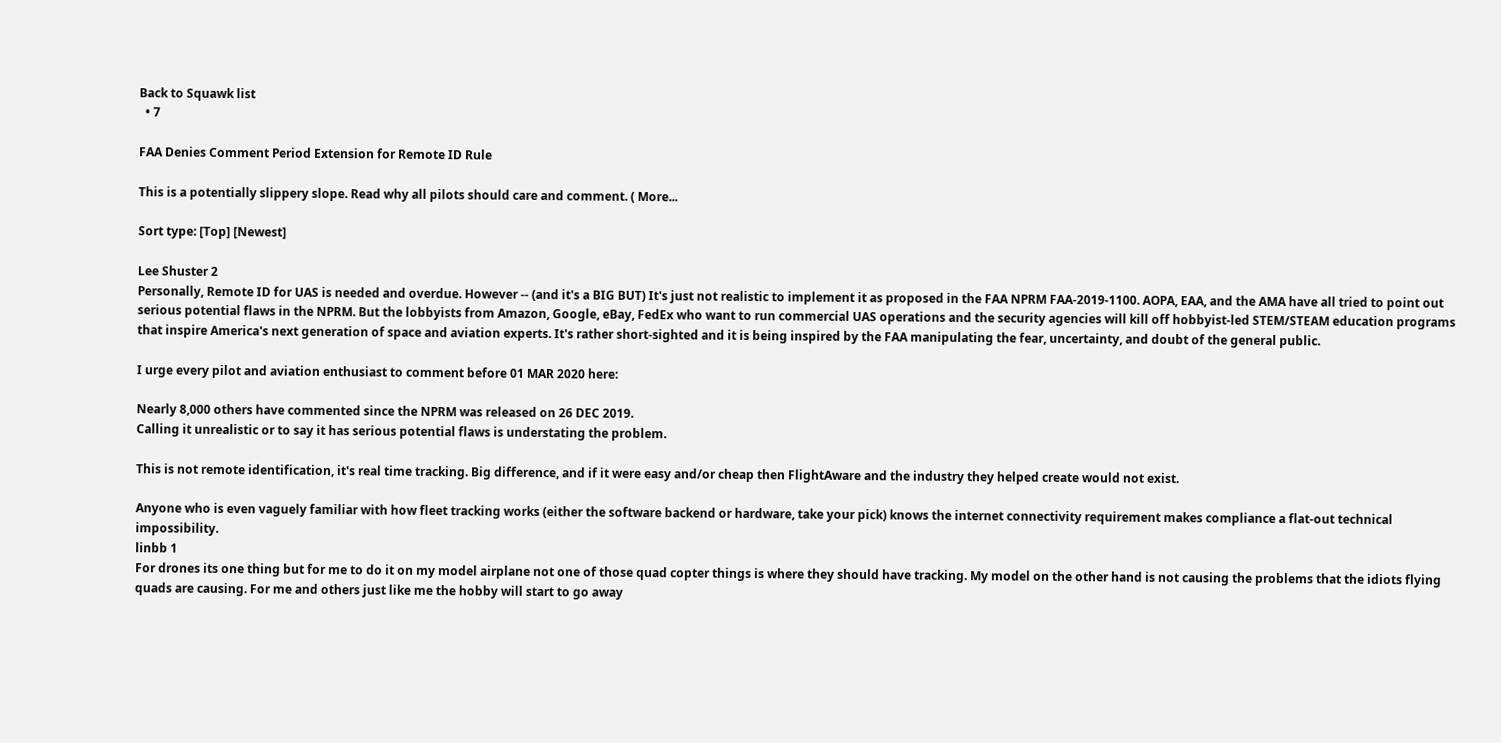Back to Squawk list
  • 7

FAA Denies Comment Period Extension for Remote ID Rule

This is a potentially slippery slope. Read why all pilots should care and comment. ( More...

Sort type: [Top] [Newest]

Lee Shuster 2
Personally, Remote ID for UAS is needed and overdue. However -- (and it's a BIG BUT) It's just not realistic to implement it as proposed in the FAA NPRM FAA-2019-1100. AOPA, EAA, and the AMA have all tried to point out serious potential flaws in the NPRM. But the lobbyists from Amazon, Google, eBay, FedEx who want to run commercial UAS operations and the security agencies will kill off hobbyist-led STEM/STEAM education programs that inspire America's next generation of space and aviation experts. It's rather short-sighted and it is being inspired by the FAA manipulating the fear, uncertainty, and doubt of the general public.

I urge every pilot and aviation enthusiast to comment before 01 MAR 2020 here:

Nearly 8,000 others have commented since the NPRM was released on 26 DEC 2019.
Calling it unrealistic or to say it has serious potential flaws is understating the problem.

This is not remote identification, it's real time tracking. Big difference, and if it were easy and/or cheap then FlightAware and the industry they helped create would not exist.

Anyone who is even vaguely familiar with how fleet tracking works (either the software backend or hardware, take your pick) knows the internet connectivity requirement makes compliance a flat-out technical impossibility.
linbb 1
For drones its one thing but for me to do it on my model airplane not one of those quad copter things is where they should have tracking. My model on the other hand is not causing the problems that the idiots flying quads are causing. For me and others just like me the hobby will start to go away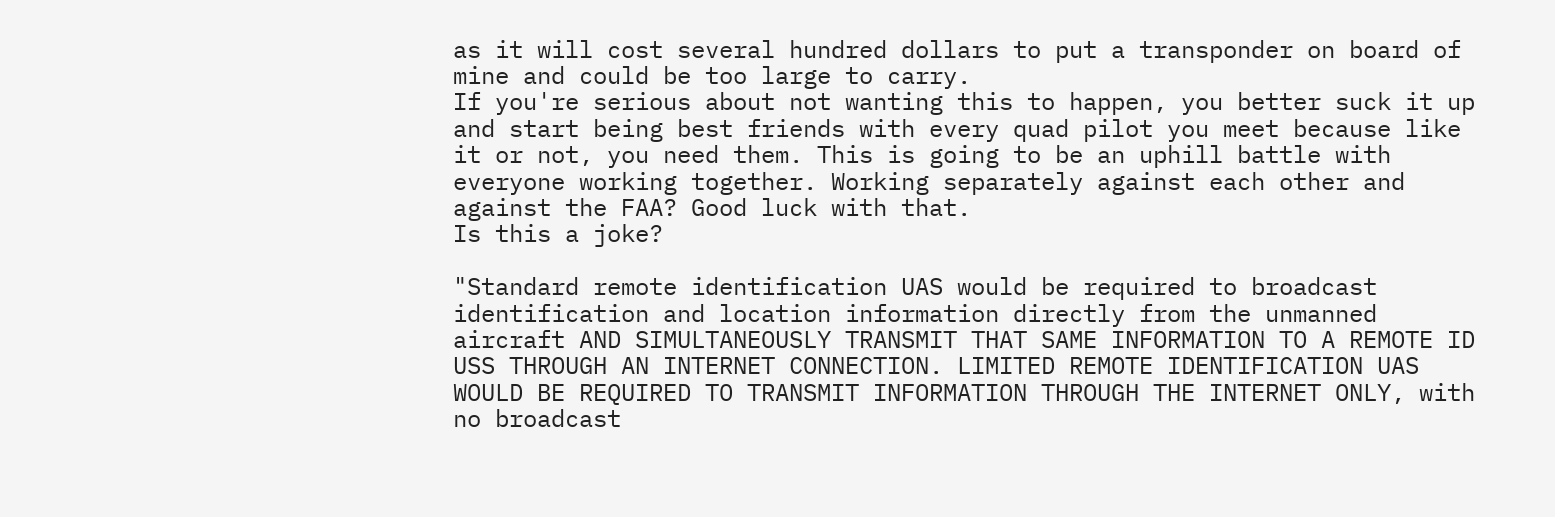as it will cost several hundred dollars to put a transponder on board of mine and could be too large to carry.
If you're serious about not wanting this to happen, you better suck it up and start being best friends with every quad pilot you meet because like it or not, you need them. This is going to be an uphill battle with everyone working together. Working separately against each other and against the FAA? Good luck with that.
Is this a joke?

"Standard remote identification UAS would be required to broadcast identification and location information directly from the unmanned aircraft AND SIMULTANEOUSLY TRANSMIT THAT SAME INFORMATION TO A REMOTE ID USS THROUGH AN INTERNET CONNECTION. LIMITED REMOTE IDENTIFICATION UAS WOULD BE REQUIRED TO TRANSMIT INFORMATION THROUGH THE INTERNET ONLY, with no broadcast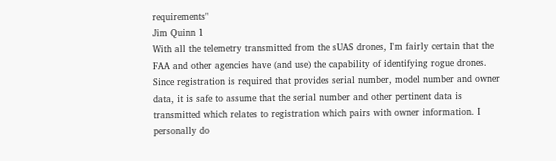requirements"
Jim Quinn 1
With all the telemetry transmitted from the sUAS drones, I'm fairly certain that the FAA and other agencies have (and use) the capability of identifying rogue drones. Since registration is required that provides serial number, model number and owner data, it is safe to assume that the serial number and other pertinent data is transmitted which relates to registration which pairs with owner information. I personally do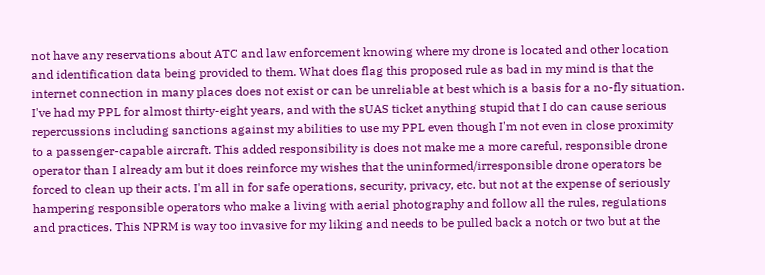not have any reservations about ATC and law enforcement knowing where my drone is located and other location and identification data being provided to them. What does flag this proposed rule as bad in my mind is that the internet connection in many places does not exist or can be unreliable at best which is a basis for a no-fly situation. I've had my PPL for almost thirty-eight years, and with the sUAS ticket anything stupid that I do can cause serious repercussions including sanctions against my abilities to use my PPL even though I'm not even in close proximity to a passenger-capable aircraft. This added responsibility is does not make me a more careful, responsible drone operator than I already am but it does reinforce my wishes that the uninformed/irresponsible drone operators be forced to clean up their acts. I'm all in for safe operations, security, privacy, etc. but not at the expense of seriously hampering responsible operators who make a living with aerial photography and follow all the rules, regulations and practices. This NPRM is way too invasive for my liking and needs to be pulled back a notch or two but at the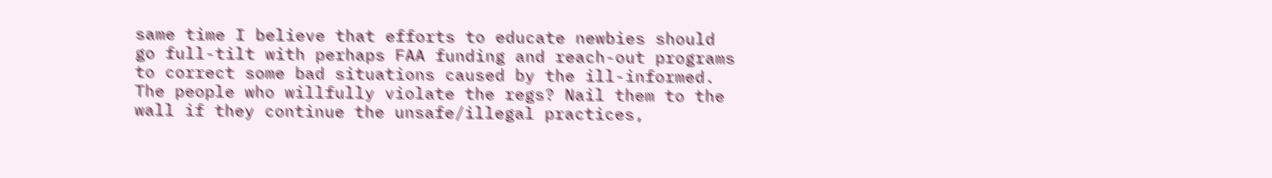same time I believe that efforts to educate newbies should go full-tilt with perhaps FAA funding and reach-out programs to correct some bad situations caused by the ill-informed. The people who willfully violate the regs? Nail them to the wall if they continue the unsafe/illegal practices,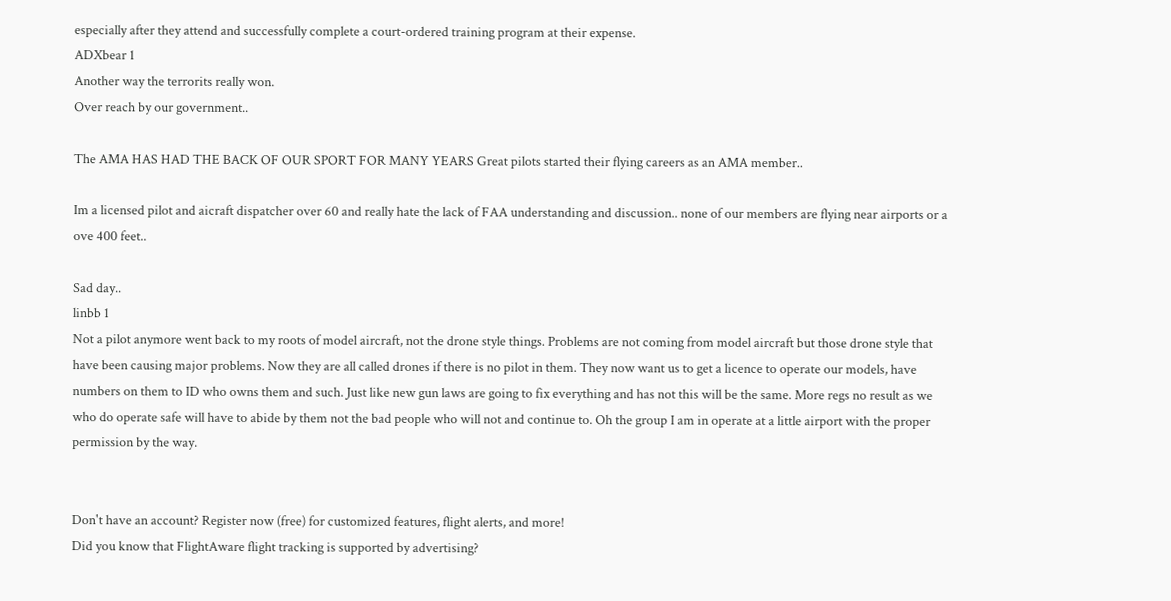especially after they attend and successfully complete a court-ordered training program at their expense.
ADXbear 1
Another way the terrorits really won.
Over reach by our government..

The AMA HAS HAD THE BACK OF OUR SPORT FOR MANY YEARS Great pilots started their flying careers as an AMA member..

Im a licensed pilot and aicraft dispatcher over 60 and really hate the lack of FAA understanding and discussion.. none of our members are flying near airports or a ove 400 feet..

Sad day..
linbb 1
Not a pilot anymore went back to my roots of model aircraft, not the drone style things. Problems are not coming from model aircraft but those drone style that have been causing major problems. Now they are all called drones if there is no pilot in them. They now want us to get a licence to operate our models, have numbers on them to ID who owns them and such. Just like new gun laws are going to fix everything and has not this will be the same. More regs no result as we who do operate safe will have to abide by them not the bad people who will not and continue to. Oh the group I am in operate at a little airport with the proper permission by the way.


Don't have an account? Register now (free) for customized features, flight alerts, and more!
Did you know that FlightAware flight tracking is supported by advertising?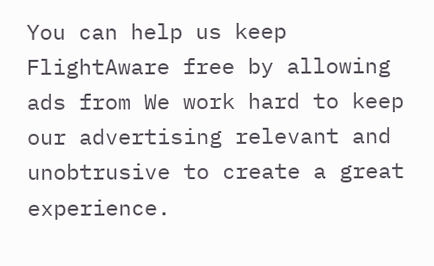You can help us keep FlightAware free by allowing ads from We work hard to keep our advertising relevant and unobtrusive to create a great experience.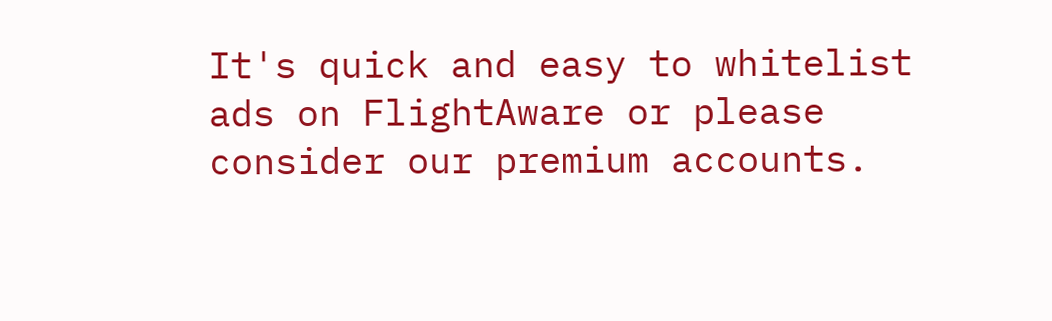It's quick and easy to whitelist ads on FlightAware or please consider our premium accounts.